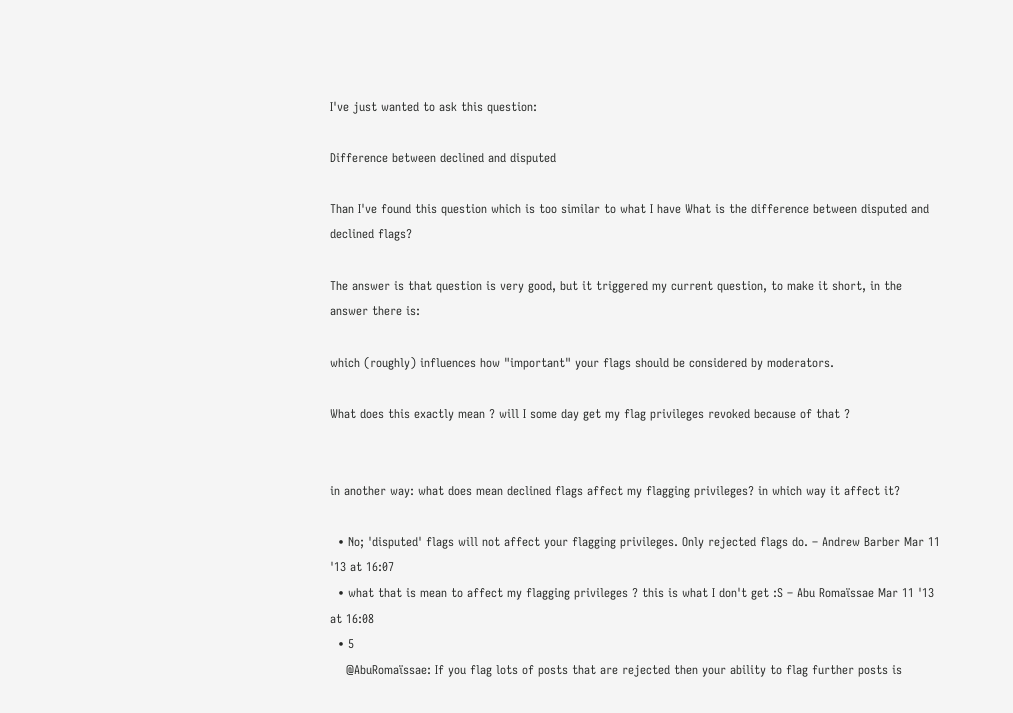I've just wanted to ask this question:

Difference between declined and disputed

Than I've found this question which is too similar to what I have What is the difference between disputed and declined flags?

The answer is that question is very good, but it triggered my current question, to make it short, in the answer there is:

which (roughly) influences how "important" your flags should be considered by moderators.

What does this exactly mean ? will I some day get my flag privileges revoked because of that ?


in another way: what does mean declined flags affect my flagging privileges? in which way it affect it?

  • No; 'disputed' flags will not affect your flagging privileges. Only rejected flags do. – Andrew Barber Mar 11 '13 at 16:07
  • what that is mean to affect my flagging privileges ? this is what I don't get :S – Abu Romaïssae Mar 11 '13 at 16:08
  • 5
    @AbuRomaïssae: If you flag lots of posts that are rejected then your ability to flag further posts is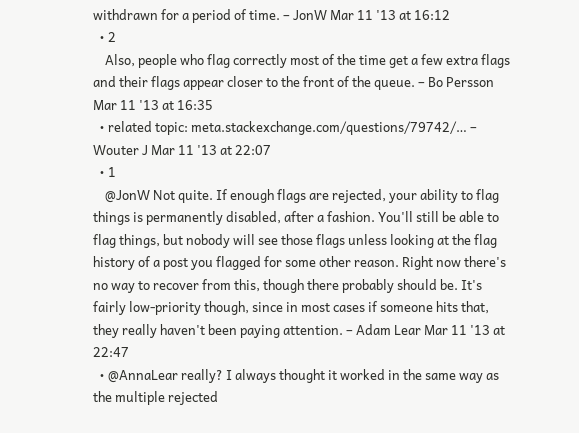withdrawn for a period of time. – JonW Mar 11 '13 at 16:12
  • 2
    Also, people who flag correctly most of the time get a few extra flags and their flags appear closer to the front of the queue. – Bo Persson Mar 11 '13 at 16:35
  • related topic: meta.stackexchange.com/questions/79742/… – Wouter J Mar 11 '13 at 22:07
  • 1
    @JonW Not quite. If enough flags are rejected, your ability to flag things is permanently disabled, after a fashion. You'll still be able to flag things, but nobody will see those flags unless looking at the flag history of a post you flagged for some other reason. Right now there's no way to recover from this, though there probably should be. It's fairly low-priority though, since in most cases if someone hits that, they really haven't been paying attention. – Adam Lear Mar 11 '13 at 22:47
  • @AnnaLear really? I always thought it worked in the same way as the multiple rejected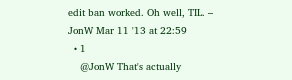edit ban worked. Oh well, TIL. – JonW Mar 11 '13 at 22:59
  • 1
    @JonW That's actually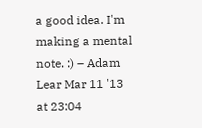a good idea. I'm making a mental note. :) – Adam Lear Mar 11 '13 at 23:04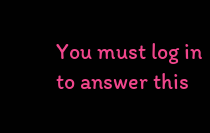You must log in to answer this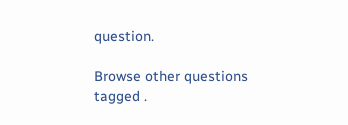question.

Browse other questions tagged .